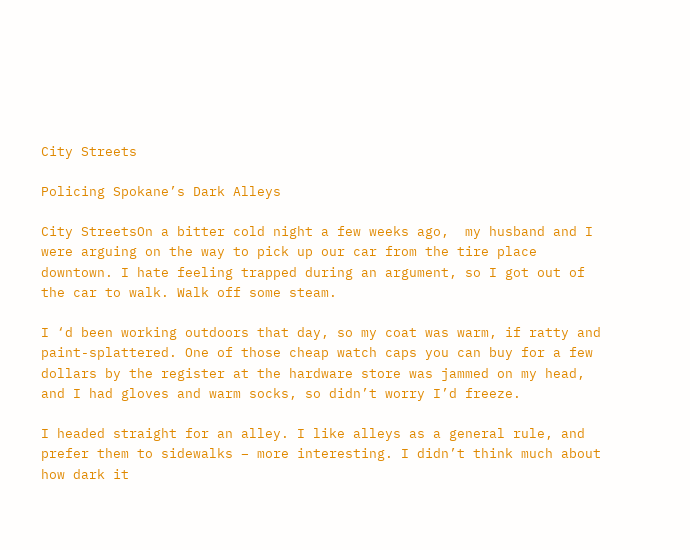City Streets

Policing Spokane’s Dark Alleys

City StreetsOn a bitter cold night a few weeks ago,  my husband and I were arguing on the way to pick up our car from the tire place downtown. I hate feeling trapped during an argument, so I got out of the car to walk. Walk off some steam.

I ‘d been working outdoors that day, so my coat was warm, if ratty and paint-splattered. One of those cheap watch caps you can buy for a few dollars by the register at the hardware store was jammed on my head, and I had gloves and warm socks, so didn’t worry I’d freeze.

I headed straight for an alley. I like alleys as a general rule, and prefer them to sidewalks – more interesting. I didn’t think much about how dark it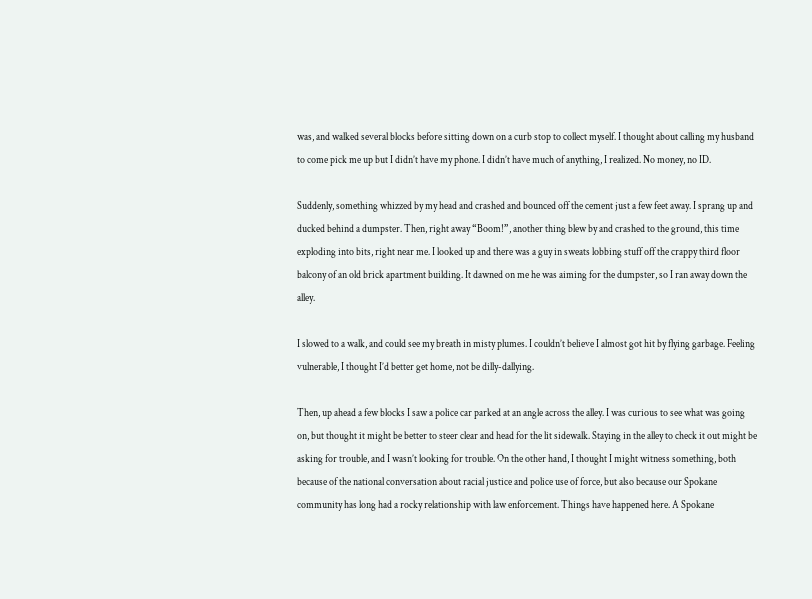was, and walked several blocks before sitting down on a curb stop to collect myself. I thought about calling my husband to come pick me up but I didn’t have my phone. I didn’t have much of anything, I realized. No money, no ID.

Suddenly, something whizzed by my head and crashed and bounced off the cement just a few feet away. I sprang up and ducked behind a dumpster. Then, right away “Boom!”, another thing blew by and crashed to the ground, this time exploding into bits, right near me. I looked up and there was a guy in sweats lobbing stuff off the crappy third floor balcony of an old brick apartment building. It dawned on me he was aiming for the dumpster, so I ran away down the alley.

I slowed to a walk, and could see my breath in misty plumes. I couldn’t believe I almost got hit by flying garbage. Feeling vulnerable, I thought I’d better get home, not be dilly-dallying.

Then, up ahead a few blocks I saw a police car parked at an angle across the alley. I was curious to see what was going on, but thought it might be better to steer clear and head for the lit sidewalk. Staying in the alley to check it out might be asking for trouble, and I wasn’t looking for trouble. On the other hand, I thought I might witness something, both because of the national conversation about racial justice and police use of force, but also because our Spokane community has long had a rocky relationship with law enforcement. Things have happened here. A Spokane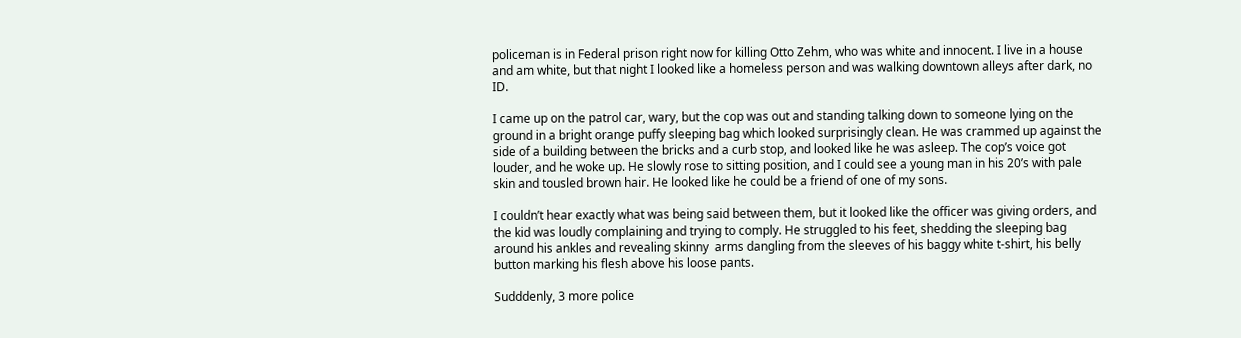policeman is in Federal prison right now for killing Otto Zehm, who was white and innocent. I live in a house and am white, but that night I looked like a homeless person and was walking downtown alleys after dark, no ID.

I came up on the patrol car, wary, but the cop was out and standing talking down to someone lying on the ground in a bright orange puffy sleeping bag which looked surprisingly clean. He was crammed up against the side of a building between the bricks and a curb stop, and looked like he was asleep. The cop’s voice got louder, and he woke up. He slowly rose to sitting position, and I could see a young man in his 20’s with pale skin and tousled brown hair. He looked like he could be a friend of one of my sons.

I couldn’t hear exactly what was being said between them, but it looked like the officer was giving orders, and the kid was loudly complaining and trying to comply. He struggled to his feet, shedding the sleeping bag around his ankles and revealing skinny  arms dangling from the sleeves of his baggy white t-shirt, his belly button marking his flesh above his loose pants.

Sudddenly, 3 more police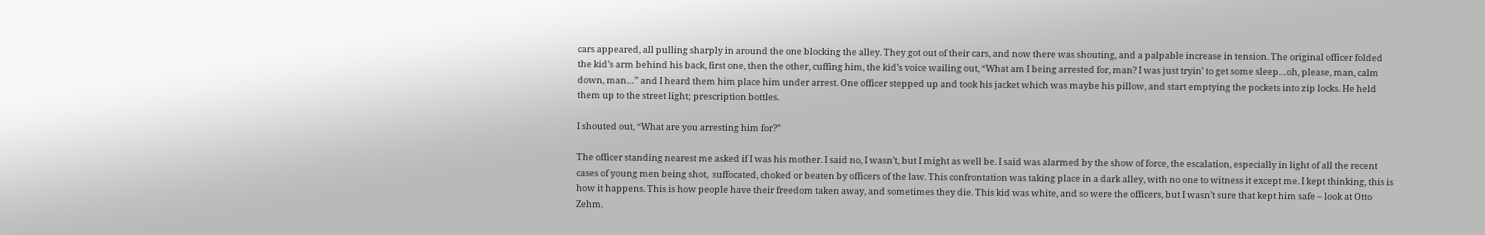cars appeared, all pulling sharply in around the one blocking the alley. They got out of their cars, and now there was shouting, and a palpable increase in tension. The original officer folded the kid’s arm behind his back, first one, then the other, cuffing him, the kid’s voice wailing out, “What am I being arrested for, man? I was just tryin’ to get some sleep…oh, please, man, calm down, man…” and I heard them him place him under arrest. One officer stepped up and took his jacket which was maybe his pillow, and start emptying the pockets into zip locks. He held them up to the street light; prescription bottles.

I shouted out, “What are you arresting him for?”

The officer standing nearest me asked if I was his mother. I said no, I wasn’t, but I might as well be. I said was alarmed by the show of force, the escalation, especially in light of all the recent cases of young men being shot,  suffocated, choked or beaten by officers of the law. This confrontation was taking place in a dark alley, with no one to witness it except me. I kept thinking, this is how it happens. This is how people have their freedom taken away, and sometimes they die. This kid was white, and so were the officers, but I wasn’t sure that kept him safe – look at Otto Zehm.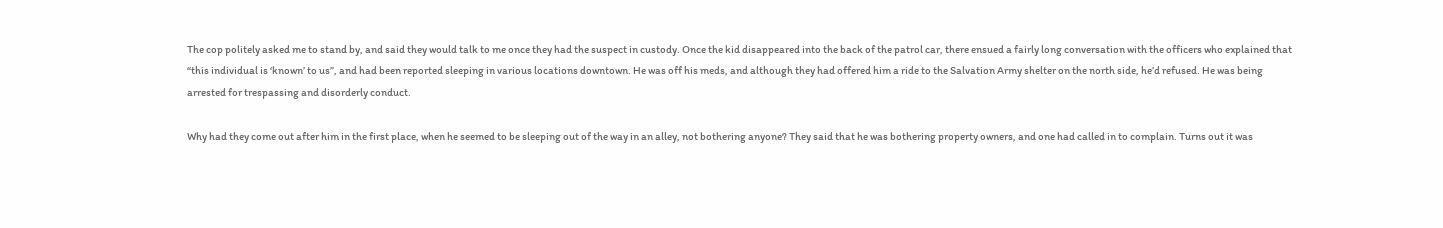The cop politely asked me to stand by, and said they would talk to me once they had the suspect in custody. Once the kid disappeared into the back of the patrol car, there ensued a fairly long conversation with the officers who explained that “this individual is ‘known’ to us”, and had been reported sleeping in various locations downtown. He was off his meds, and although they had offered him a ride to the Salvation Army shelter on the north side, he’d refused. He was being arrested for trespassing and disorderly conduct.

Why had they come out after him in the first place, when he seemed to be sleeping out of the way in an alley, not bothering anyone? They said that he was bothering property owners, and one had called in to complain. Turns out it was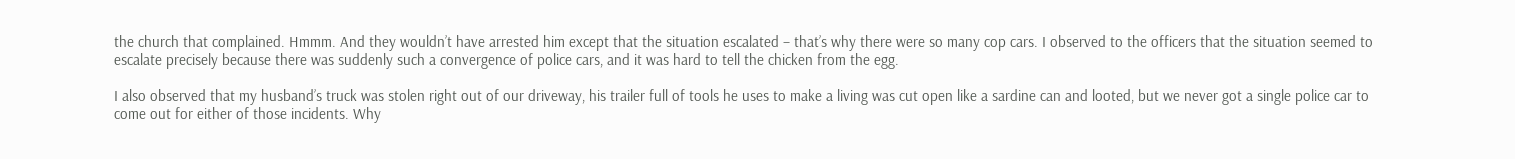the church that complained. Hmmm. And they wouldn’t have arrested him except that the situation escalated – that’s why there were so many cop cars. I observed to the officers that the situation seemed to escalate precisely because there was suddenly such a convergence of police cars, and it was hard to tell the chicken from the egg.

I also observed that my husband’s truck was stolen right out of our driveway, his trailer full of tools he uses to make a living was cut open like a sardine can and looted, but we never got a single police car to come out for either of those incidents. Why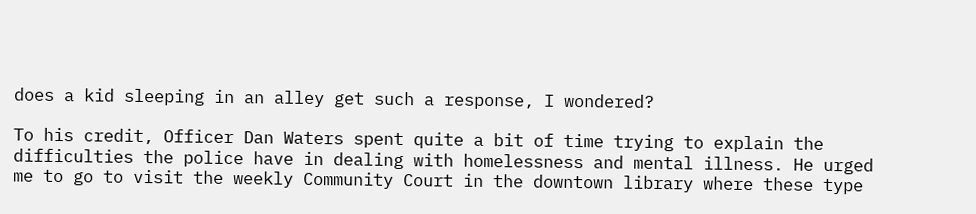does a kid sleeping in an alley get such a response, I wondered?

To his credit, Officer Dan Waters spent quite a bit of time trying to explain the difficulties the police have in dealing with homelessness and mental illness. He urged me to go to visit the weekly Community Court in the downtown library where these type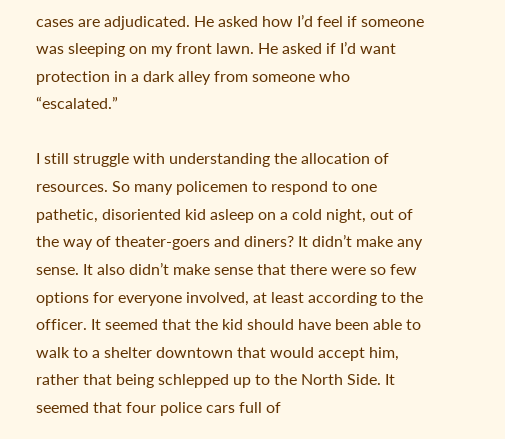cases are adjudicated. He asked how I’d feel if someone was sleeping on my front lawn. He asked if I’d want protection in a dark alley from someone who “escalated.”

I still struggle with understanding the allocation of resources. So many policemen to respond to one pathetic, disoriented kid asleep on a cold night, out of the way of theater-goers and diners? It didn’t make any sense. It also didn’t make sense that there were so few options for everyone involved, at least according to the officer. It seemed that the kid should have been able to walk to a shelter downtown that would accept him, rather that being schlepped up to the North Side. It seemed that four police cars full of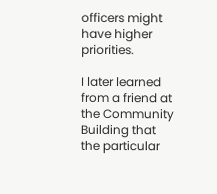officers might have higher priorities.

I later learned from a friend at the Community Building that the particular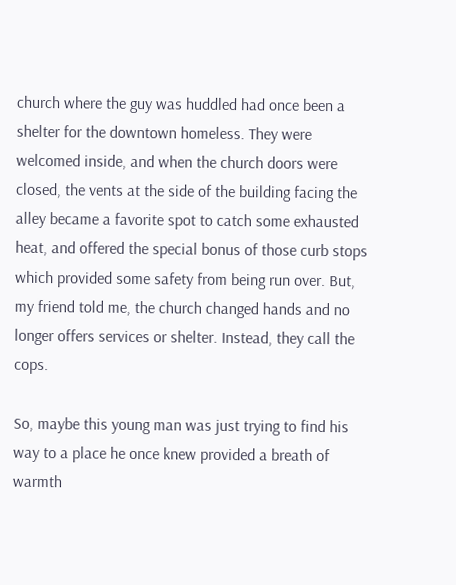church where the guy was huddled had once been a shelter for the downtown homeless. They were welcomed inside, and when the church doors were closed, the vents at the side of the building facing the alley became a favorite spot to catch some exhausted heat, and offered the special bonus of those curb stops which provided some safety from being run over. But, my friend told me, the church changed hands and no longer offers services or shelter. Instead, they call the cops.

So, maybe this young man was just trying to find his way to a place he once knew provided a breath of warmth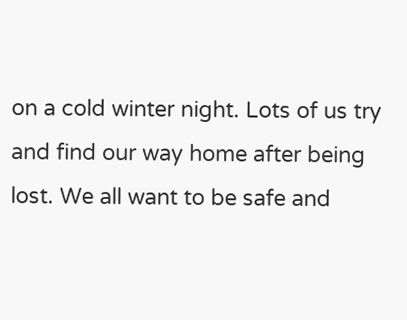on a cold winter night. Lots of us try and find our way home after being lost. We all want to be safe and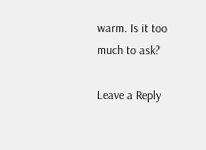warm. Is it too much to ask?

Leave a Reply